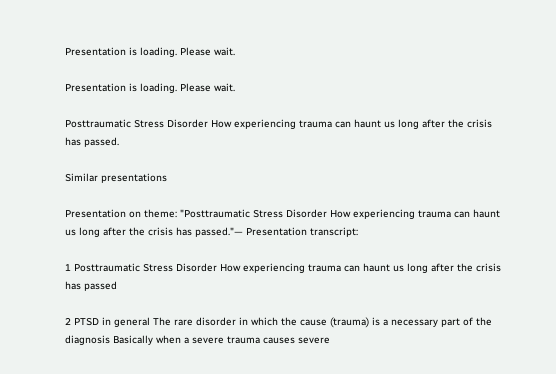Presentation is loading. Please wait.

Presentation is loading. Please wait.

Posttraumatic Stress Disorder How experiencing trauma can haunt us long after the crisis has passed.

Similar presentations

Presentation on theme: "Posttraumatic Stress Disorder How experiencing trauma can haunt us long after the crisis has passed."— Presentation transcript:

1 Posttraumatic Stress Disorder How experiencing trauma can haunt us long after the crisis has passed

2 PTSD in general The rare disorder in which the cause (trauma) is a necessary part of the diagnosis Basically when a severe trauma causes severe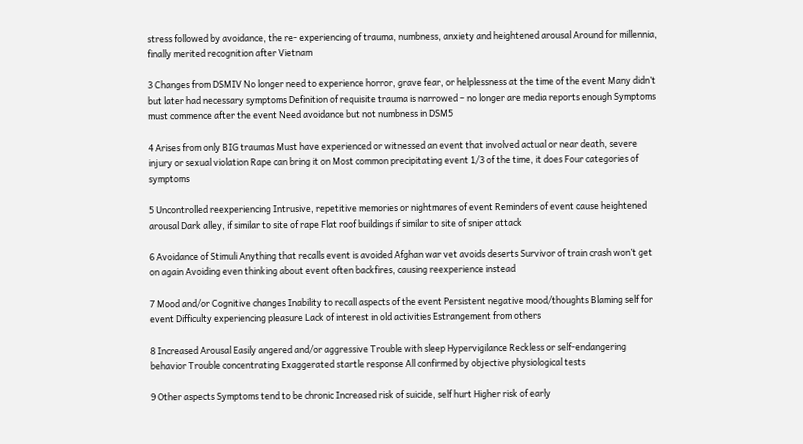stress followed by avoidance, the re- experiencing of trauma, numbness, anxiety and heightened arousal Around for millennia, finally merited recognition after Vietnam

3 Changes from DSMIV No longer need to experience horror, grave fear, or helplessness at the time of the event Many didn’t but later had necessary symptoms Definition of requisite trauma is narrowed – no longer are media reports enough Symptoms must commence after the event Need avoidance but not numbness in DSM5

4 Arises from only BIG traumas Must have experienced or witnessed an event that involved actual or near death, severe injury or sexual violation Rape can bring it on Most common precipitating event 1/3 of the time, it does Four categories of symptoms

5 Uncontrolled reexperiencing Intrusive, repetitive memories or nightmares of event Reminders of event cause heightened arousal Dark alley, if similar to site of rape Flat roof buildings if similar to site of sniper attack

6 Avoidance of Stimuli Anything that recalls event is avoided Afghan war vet avoids deserts Survivor of train crash won’t get on again Avoiding even thinking about event often backfires, causing reexperience instead

7 Mood and/or Cognitive changes Inability to recall aspects of the event Persistent negative mood/thoughts Blaming self for event Difficulty experiencing pleasure Lack of interest in old activities Estrangement from others

8 Increased Arousal Easily angered and/or aggressive Trouble with sleep Hypervigilance Reckless or self-endangering behavior Trouble concentrating Exaggerated startle response All confirmed by objective physiological tests

9 Other aspects Symptoms tend to be chronic Increased risk of suicide, self hurt Higher risk of early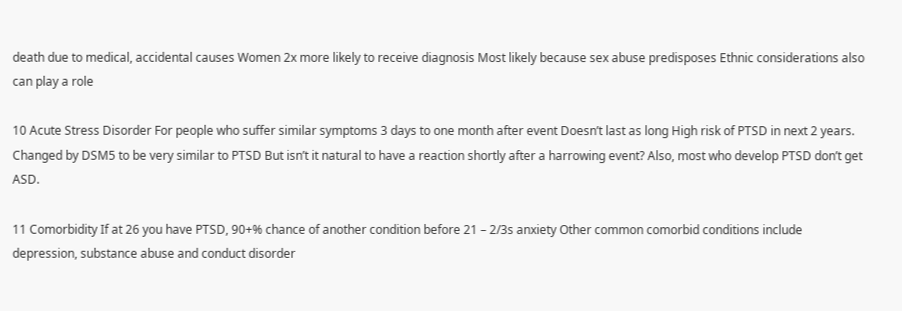death due to medical, accidental causes Women 2x more likely to receive diagnosis Most likely because sex abuse predisposes Ethnic considerations also can play a role

10 Acute Stress Disorder For people who suffer similar symptoms 3 days to one month after event Doesn’t last as long High risk of PTSD in next 2 years. Changed by DSM5 to be very similar to PTSD But isn’t it natural to have a reaction shortly after a harrowing event? Also, most who develop PTSD don’t get ASD.

11 Comorbidity If at 26 you have PTSD, 90+% chance of another condition before 21 – 2/3s anxiety Other common comorbid conditions include depression, substance abuse and conduct disorder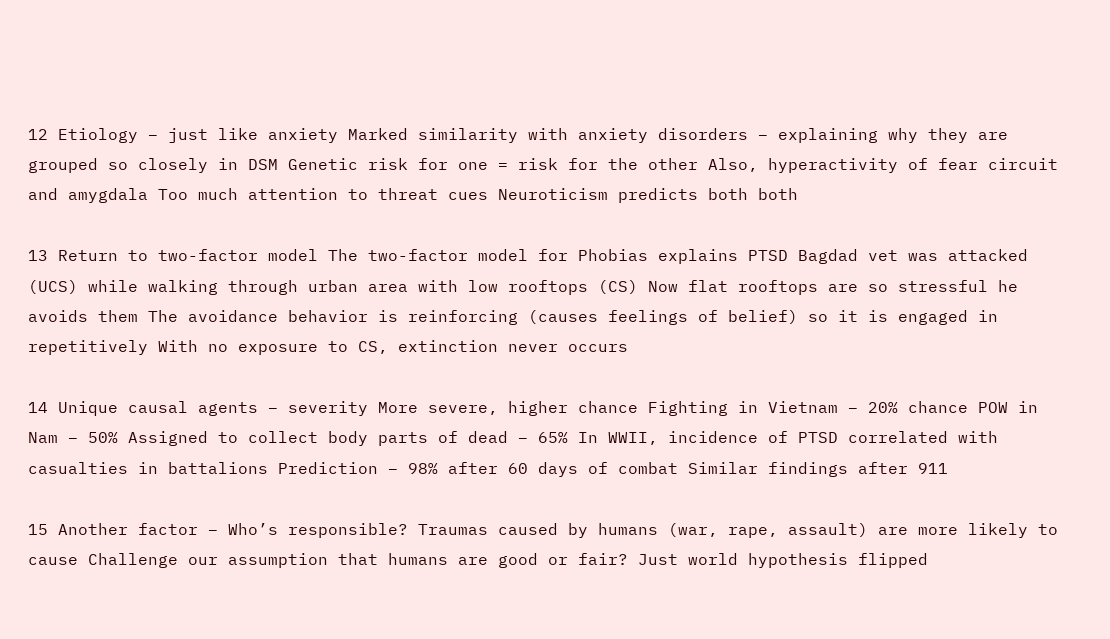12 Etiology – just like anxiety Marked similarity with anxiety disorders – explaining why they are grouped so closely in DSM Genetic risk for one = risk for the other Also, hyperactivity of fear circuit and amygdala Too much attention to threat cues Neuroticism predicts both both

13 Return to two-factor model The two-factor model for Phobias explains PTSD Bagdad vet was attacked (UCS) while walking through urban area with low rooftops (CS) Now flat rooftops are so stressful he avoids them The avoidance behavior is reinforcing (causes feelings of belief) so it is engaged in repetitively With no exposure to CS, extinction never occurs

14 Unique causal agents – severity More severe, higher chance Fighting in Vietnam – 20% chance POW in Nam – 50% Assigned to collect body parts of dead – 65% In WWII, incidence of PTSD correlated with casualties in battalions Prediction – 98% after 60 days of combat Similar findings after 911

15 Another factor – Who’s responsible? Traumas caused by humans (war, rape, assault) are more likely to cause Challenge our assumption that humans are good or fair? Just world hypothesis flipped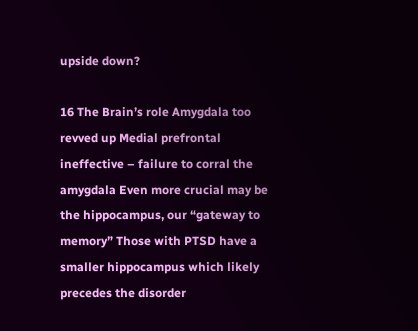upside down?

16 The Brain’s role Amygdala too revved up Medial prefrontal ineffective – failure to corral the amygdala Even more crucial may be the hippocampus, our “gateway to memory” Those with PTSD have a smaller hippocampus which likely precedes the disorder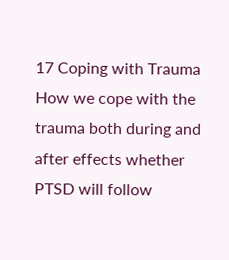17 Coping with Trauma How we cope with the trauma both during and after effects whether PTSD will follow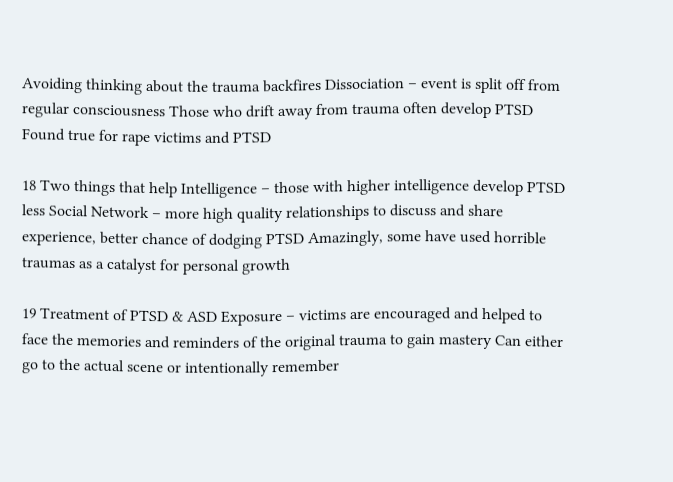Avoiding thinking about the trauma backfires Dissociation – event is split off from regular consciousness Those who drift away from trauma often develop PTSD Found true for rape victims and PTSD

18 Two things that help Intelligence – those with higher intelligence develop PTSD less Social Network – more high quality relationships to discuss and share experience, better chance of dodging PTSD Amazingly, some have used horrible traumas as a catalyst for personal growth

19 Treatment of PTSD & ASD Exposure – victims are encouraged and helped to face the memories and reminders of the original trauma to gain mastery Can either go to the actual scene or intentionally remember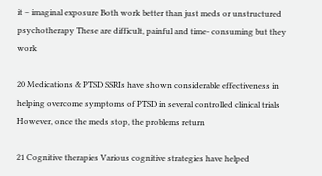it – imaginal exposure Both work better than just meds or unstructured psychotherapy These are difficult, painful and time- consuming but they work

20 Medications & PTSD SSRIs have shown considerable effectiveness in helping overcome symptoms of PTSD in several controlled clinical trials However, once the meds stop, the problems return

21 Cognitive therapies Various cognitive strategies have helped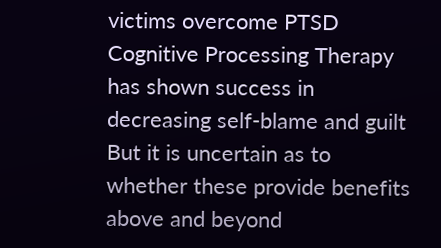victims overcome PTSD Cognitive Processing Therapy has shown success in decreasing self-blame and guilt But it is uncertain as to whether these provide benefits above and beyond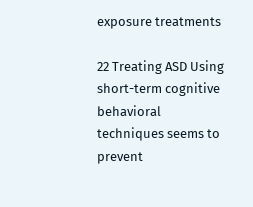exposure treatments

22 Treating ASD Using short-term cognitive behavioral techniques seems to prevent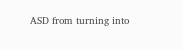ASD from turning into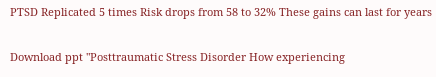PTSD Replicated 5 times Risk drops from 58 to 32% These gains can last for years

Download ppt "Posttraumatic Stress Disorder How experiencing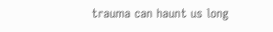trauma can haunt us long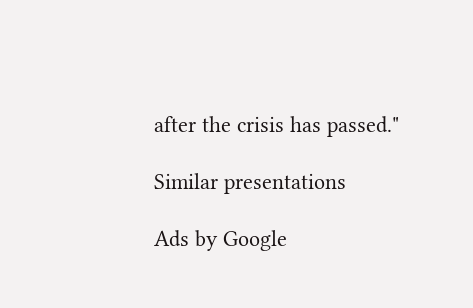after the crisis has passed."

Similar presentations

Ads by Google